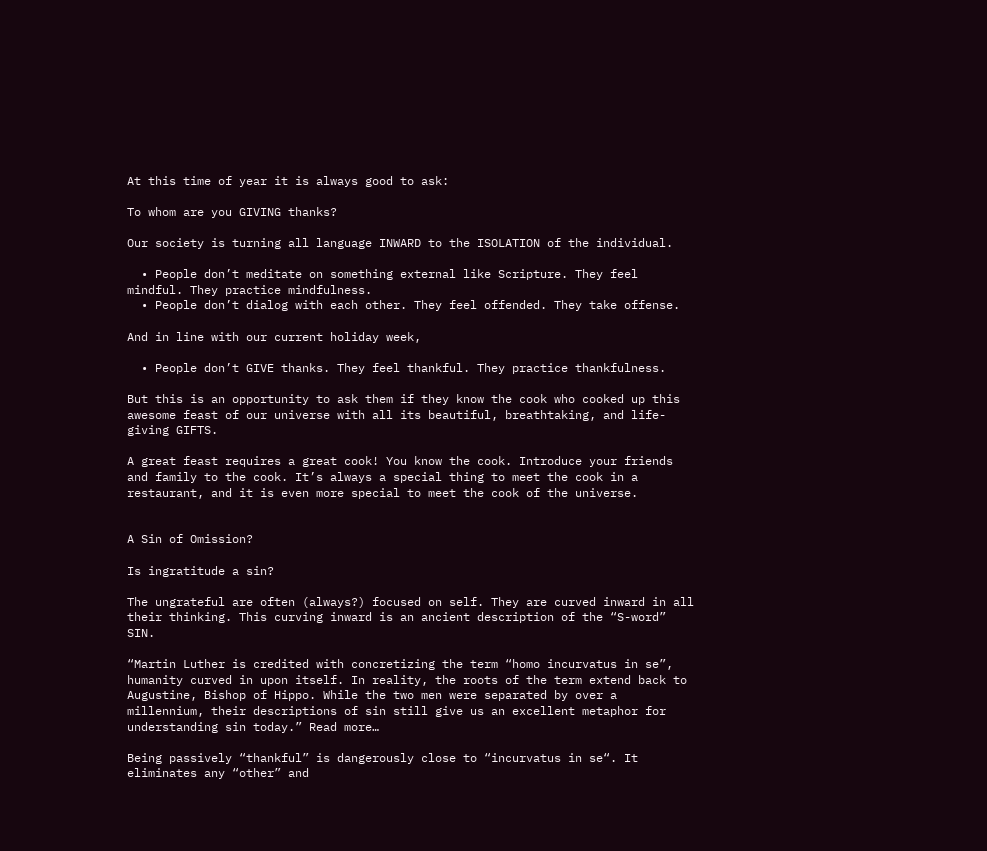At this time of year it is always good to ask:

To whom are you GIVING thanks?

Our society is turning all language INWARD to the ISOLATION of the individual.

  • People don’t meditate on something external like Scripture. They feel mindful. They practice mindfulness.
  • People don’t dialog with each other. They feel offended. They take offense.

And in line with our current holiday week,

  • People don’t GIVE thanks. They feel thankful. They practice thankfulness.

But this is an opportunity to ask them if they know the cook who cooked up this awesome feast of our universe with all its beautiful, breathtaking, and life-giving GIFTS.

A great feast requires a great cook! You know the cook. Introduce your friends and family to the cook. It’s always a special thing to meet the cook in a restaurant, and it is even more special to meet the cook of the universe.


A Sin of Omission?

Is ingratitude a sin?

The ungrateful are often (always?) focused on self. They are curved inward in all their thinking. This curving inward is an ancient description of the “S-word” SIN.

“Martin Luther is credited with concretizing the term “homo incurvatus in se”, humanity curved in upon itself. In reality, the roots of the term extend back to Augustine, Bishop of Hippo. While the two men were separated by over a millennium, their descriptions of sin still give us an excellent metaphor for understanding sin today.” Read more…

Being passively “thankful” is dangerously close to “incurvatus in se“. It eliminates any “other” and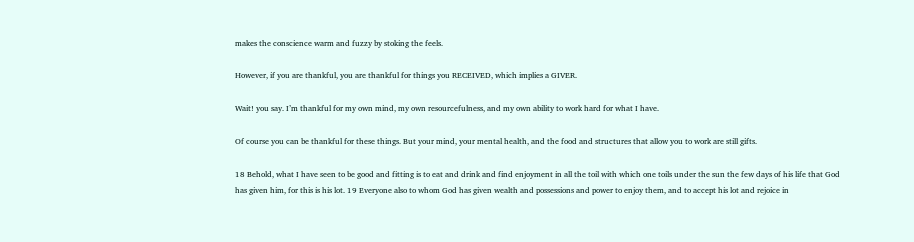makes the conscience warm and fuzzy by stoking the feels.

However, if you are thankful, you are thankful for things you RECEIVED, which implies a GIVER.

Wait! you say. I’m thankful for my own mind, my own resourcefulness, and my own ability to work hard for what I have.

Of course you can be thankful for these things. But your mind, your mental health, and the food and structures that allow you to work are still gifts.

18 Behold, what I have seen to be good and fitting is to eat and drink and find enjoyment in all the toil with which one toils under the sun the few days of his life that God has given him, for this is his lot. 19 Everyone also to whom God has given wealth and possessions and power to enjoy them, and to accept his lot and rejoice in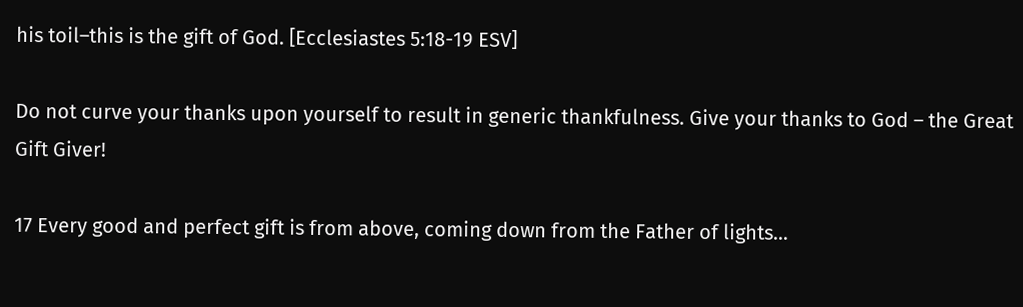his toil–this is the gift of God. [Ecclesiastes 5:18-19 ESV]

Do not curve your thanks upon yourself to result in generic thankfulness. Give your thanks to God – the Great Gift Giver!

17 Every good and perfect gift is from above, coming down from the Father of lights…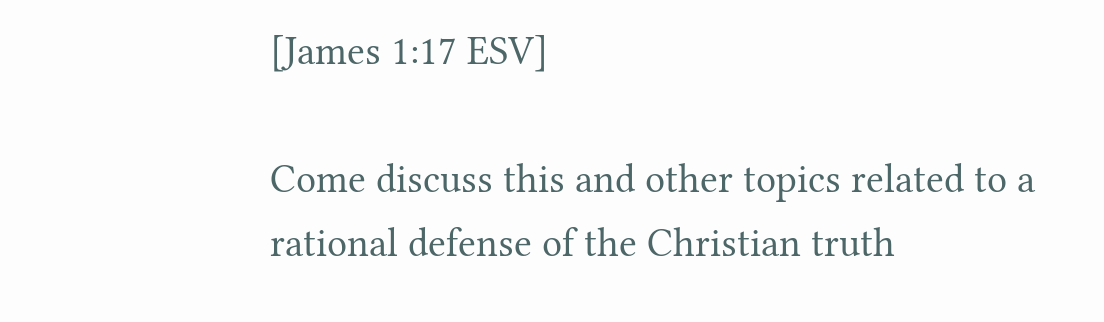[James 1:17 ESV]

Come discuss this and other topics related to a rational defense of the Christian truth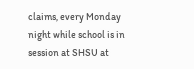claims, every Monday night while school is in session at SHSU at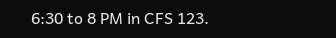6:30 to 8 PM in CFS 123.